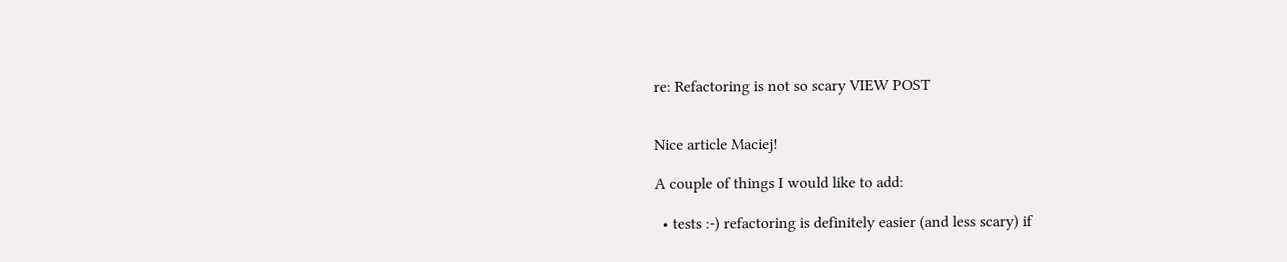re: Refactoring is not so scary VIEW POST


Nice article Maciej!

A couple of things I would like to add:

  • tests :-) refactoring is definitely easier (and less scary) if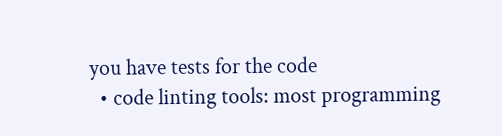you have tests for the code
  • code linting tools: most programming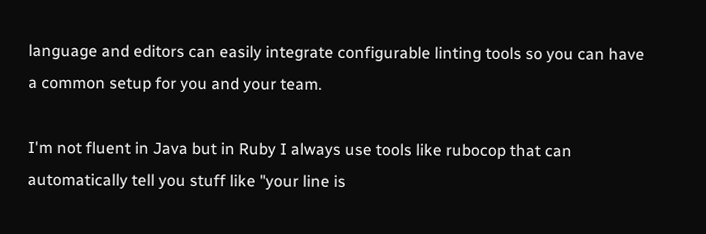language and editors can easily integrate configurable linting tools so you can have a common setup for you and your team.

I'm not fluent in Java but in Ruby I always use tools like rubocop that can automatically tell you stuff like "your line is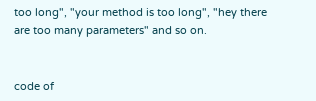too long", "your method is too long", "hey there are too many parameters" and so on.


code of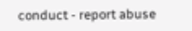conduct - report abuse